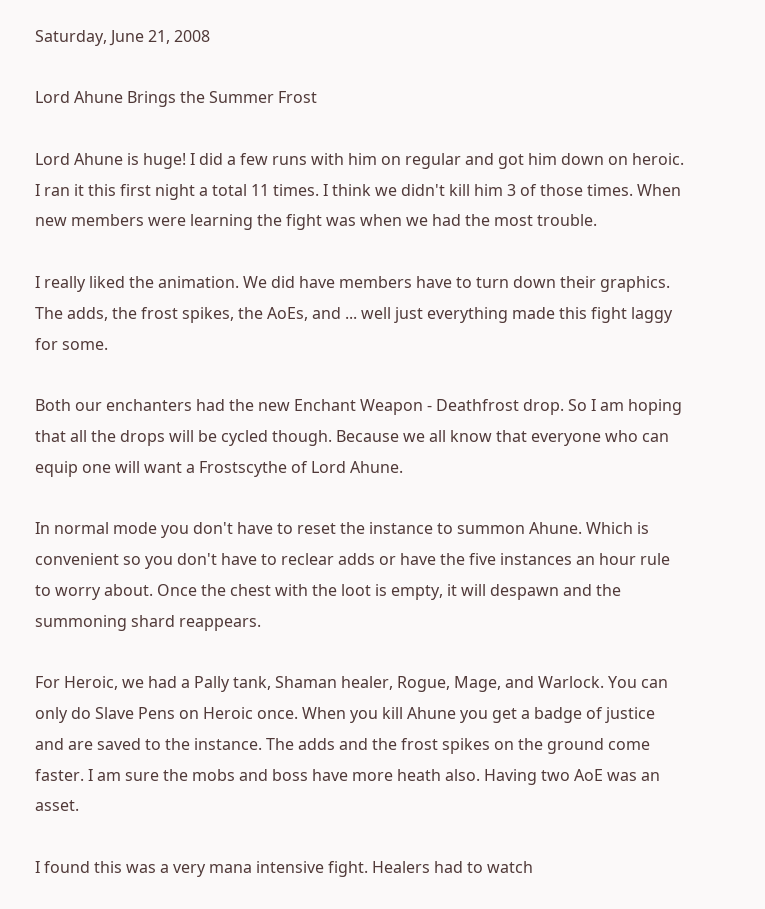Saturday, June 21, 2008

Lord Ahune Brings the Summer Frost

Lord Ahune is huge! I did a few runs with him on regular and got him down on heroic. I ran it this first night a total 11 times. I think we didn't kill him 3 of those times. When new members were learning the fight was when we had the most trouble.

I really liked the animation. We did have members have to turn down their graphics. The adds, the frost spikes, the AoEs, and ... well just everything made this fight laggy for some.

Both our enchanters had the new Enchant Weapon - Deathfrost drop. So I am hoping that all the drops will be cycled though. Because we all know that everyone who can equip one will want a Frostscythe of Lord Ahune.

In normal mode you don't have to reset the instance to summon Ahune. Which is convenient so you don't have to reclear adds or have the five instances an hour rule to worry about. Once the chest with the loot is empty, it will despawn and the summoning shard reappears.

For Heroic, we had a Pally tank, Shaman healer, Rogue, Mage, and Warlock. You can only do Slave Pens on Heroic once. When you kill Ahune you get a badge of justice and are saved to the instance. The adds and the frost spikes on the ground come faster. I am sure the mobs and boss have more heath also. Having two AoE was an asset.

I found this was a very mana intensive fight. Healers had to watch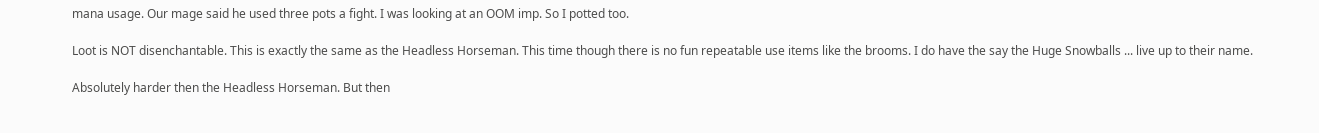mana usage. Our mage said he used three pots a fight. I was looking at an OOM imp. So I potted too.

Loot is NOT disenchantable. This is exactly the same as the Headless Horseman. This time though there is no fun repeatable use items like the brooms. I do have the say the Huge Snowballs ... live up to their name.

Absolutely harder then the Headless Horseman. But then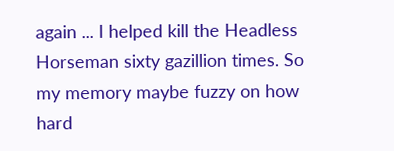again ... I helped kill the Headless Horseman sixty gazillion times. So my memory maybe fuzzy on how hard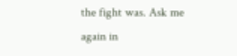the fight was. Ask me again in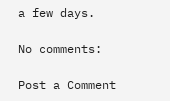a few days.

No comments:

Post a Comment